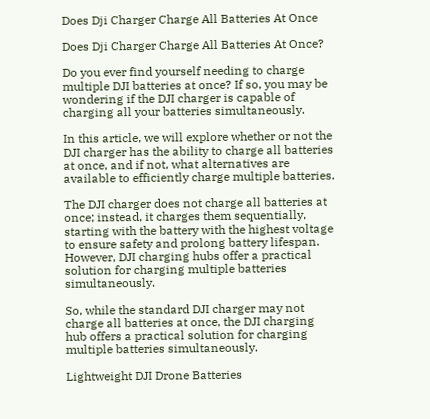Does Dji Charger Charge All Batteries At Once

Does Dji Charger Charge All Batteries At Once?

Do you ever find yourself needing to charge multiple DJI batteries at once? If so, you may be wondering if the DJI charger is capable of charging all your batteries simultaneously.

In this article, we will explore whether or not the DJI charger has the ability to charge all batteries at once, and if not, what alternatives are available to efficiently charge multiple batteries.

The DJI charger does not charge all batteries at once; instead, it charges them sequentially, starting with the battery with the highest voltage to ensure safety and prolong battery lifespan. However, DJI charging hubs offer a practical solution for charging multiple batteries simultaneously.

So, while the standard DJI charger may not charge all batteries at once, the DJI charging hub offers a practical solution for charging multiple batteries simultaneously.

Lightweight DJI Drone Batteries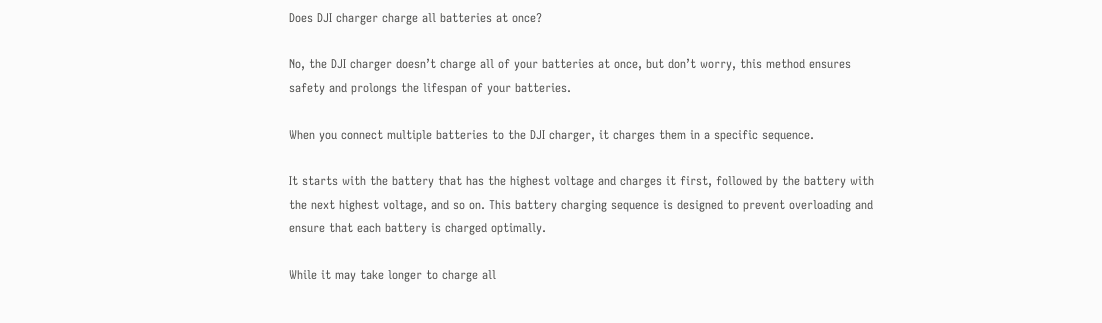Does DJI charger charge all batteries at once?

No, the DJI charger doesn’t charge all of your batteries at once, but don’t worry, this method ensures safety and prolongs the lifespan of your batteries.

When you connect multiple batteries to the DJI charger, it charges them in a specific sequence.

It starts with the battery that has the highest voltage and charges it first, followed by the battery with the next highest voltage, and so on. This battery charging sequence is designed to prevent overloading and ensure that each battery is charged optimally.

While it may take longer to charge all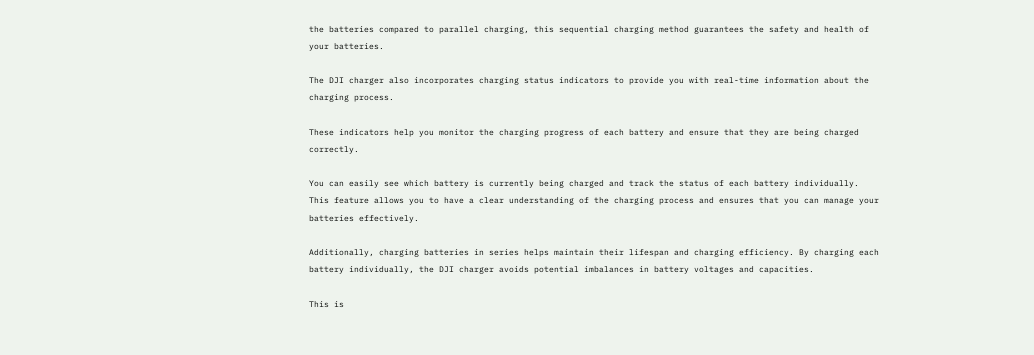the batteries compared to parallel charging, this sequential charging method guarantees the safety and health of your batteries.

The DJI charger also incorporates charging status indicators to provide you with real-time information about the charging process.

These indicators help you monitor the charging progress of each battery and ensure that they are being charged correctly.

You can easily see which battery is currently being charged and track the status of each battery individually. This feature allows you to have a clear understanding of the charging process and ensures that you can manage your batteries effectively.

Additionally, charging batteries in series helps maintain their lifespan and charging efficiency. By charging each battery individually, the DJI charger avoids potential imbalances in battery voltages and capacities.

This is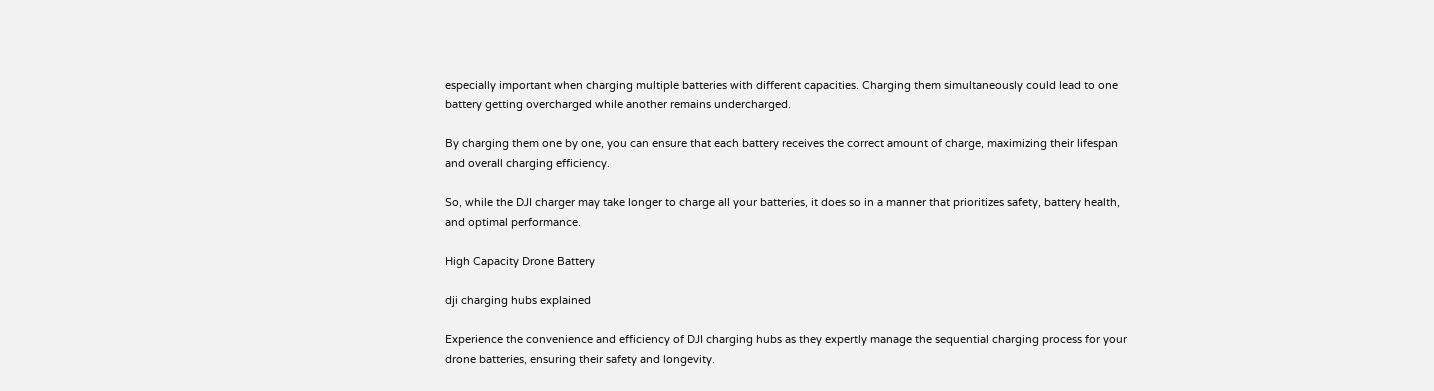especially important when charging multiple batteries with different capacities. Charging them simultaneously could lead to one battery getting overcharged while another remains undercharged.

By charging them one by one, you can ensure that each battery receives the correct amount of charge, maximizing their lifespan and overall charging efficiency.

So, while the DJI charger may take longer to charge all your batteries, it does so in a manner that prioritizes safety, battery health, and optimal performance.

High Capacity Drone Battery

dji charging hubs explained

Experience the convenience and efficiency of DJI charging hubs as they expertly manage the sequential charging process for your drone batteries, ensuring their safety and longevity.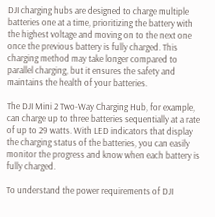DJI charging hubs are designed to charge multiple batteries one at a time, prioritizing the battery with the highest voltage and moving on to the next one once the previous battery is fully charged. This charging method may take longer compared to parallel charging, but it ensures the safety and maintains the health of your batteries.

The DJI Mini 2 Two-Way Charging Hub, for example, can charge up to three batteries sequentially at a rate of up to 29 watts. With LED indicators that display the charging status of the batteries, you can easily monitor the progress and know when each battery is fully charged.

To understand the power requirements of DJI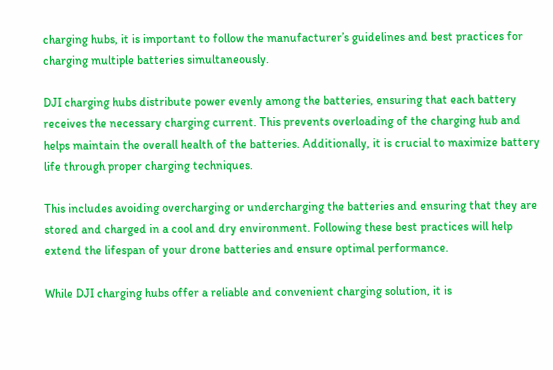charging hubs, it is important to follow the manufacturer’s guidelines and best practices for charging multiple batteries simultaneously.

DJI charging hubs distribute power evenly among the batteries, ensuring that each battery receives the necessary charging current. This prevents overloading of the charging hub and helps maintain the overall health of the batteries. Additionally, it is crucial to maximize battery life through proper charging techniques.

This includes avoiding overcharging or undercharging the batteries and ensuring that they are stored and charged in a cool and dry environment. Following these best practices will help extend the lifespan of your drone batteries and ensure optimal performance.

While DJI charging hubs offer a reliable and convenient charging solution, it is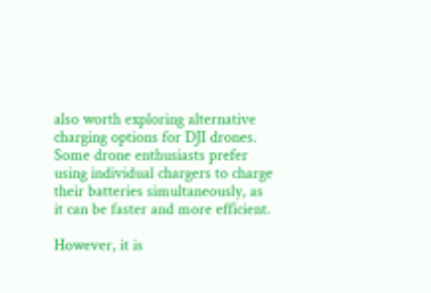also worth exploring alternative charging options for DJI drones. Some drone enthusiasts prefer using individual chargers to charge their batteries simultaneously, as it can be faster and more efficient.

However, it is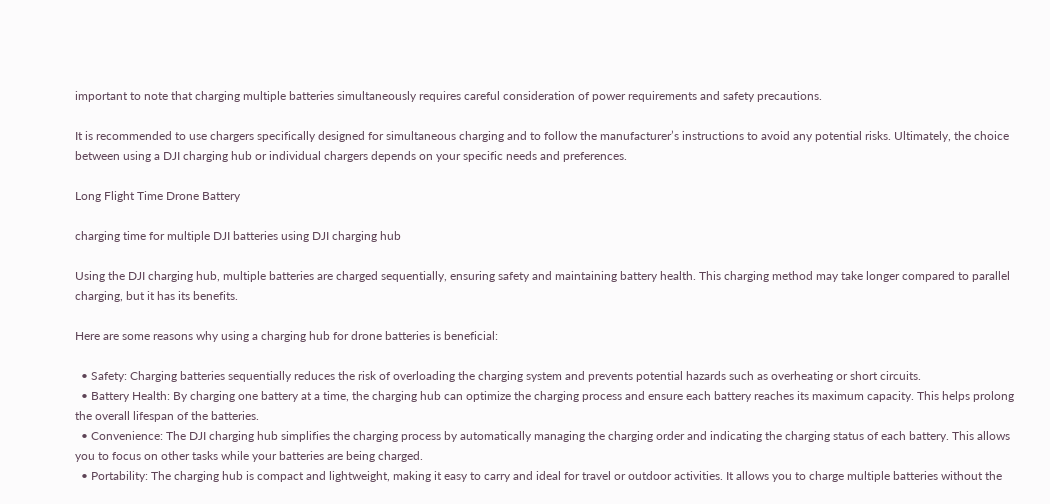important to note that charging multiple batteries simultaneously requires careful consideration of power requirements and safety precautions.

It is recommended to use chargers specifically designed for simultaneous charging and to follow the manufacturer’s instructions to avoid any potential risks. Ultimately, the choice between using a DJI charging hub or individual chargers depends on your specific needs and preferences.

Long Flight Time Drone Battery

charging time for multiple DJI batteries using DJI charging hub

Using the DJI charging hub, multiple batteries are charged sequentially, ensuring safety and maintaining battery health. This charging method may take longer compared to parallel charging, but it has its benefits.

Here are some reasons why using a charging hub for drone batteries is beneficial:

  • Safety: Charging batteries sequentially reduces the risk of overloading the charging system and prevents potential hazards such as overheating or short circuits.
  • Battery Health: By charging one battery at a time, the charging hub can optimize the charging process and ensure each battery reaches its maximum capacity. This helps prolong the overall lifespan of the batteries.
  • Convenience: The DJI charging hub simplifies the charging process by automatically managing the charging order and indicating the charging status of each battery. This allows you to focus on other tasks while your batteries are being charged.
  • Portability: The charging hub is compact and lightweight, making it easy to carry and ideal for travel or outdoor activities. It allows you to charge multiple batteries without the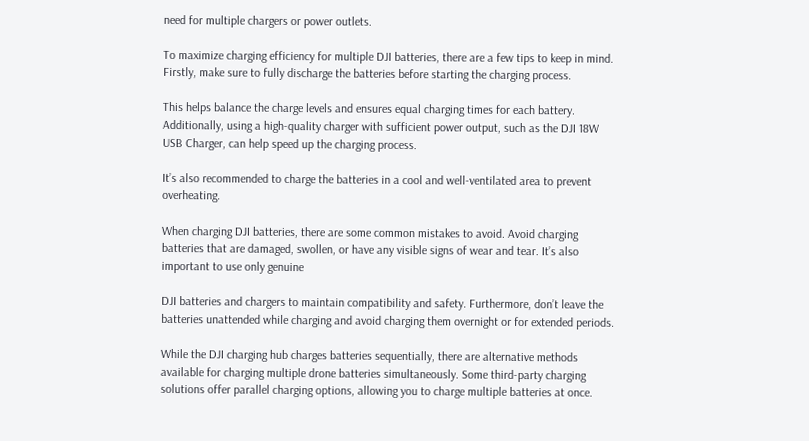need for multiple chargers or power outlets.

To maximize charging efficiency for multiple DJI batteries, there are a few tips to keep in mind. Firstly, make sure to fully discharge the batteries before starting the charging process.

This helps balance the charge levels and ensures equal charging times for each battery. Additionally, using a high-quality charger with sufficient power output, such as the DJI 18W USB Charger, can help speed up the charging process.

It’s also recommended to charge the batteries in a cool and well-ventilated area to prevent overheating.

When charging DJI batteries, there are some common mistakes to avoid. Avoid charging batteries that are damaged, swollen, or have any visible signs of wear and tear. It’s also important to use only genuine

DJI batteries and chargers to maintain compatibility and safety. Furthermore, don’t leave the batteries unattended while charging and avoid charging them overnight or for extended periods.

While the DJI charging hub charges batteries sequentially, there are alternative methods available for charging multiple drone batteries simultaneously. Some third-party charging solutions offer parallel charging options, allowing you to charge multiple batteries at once.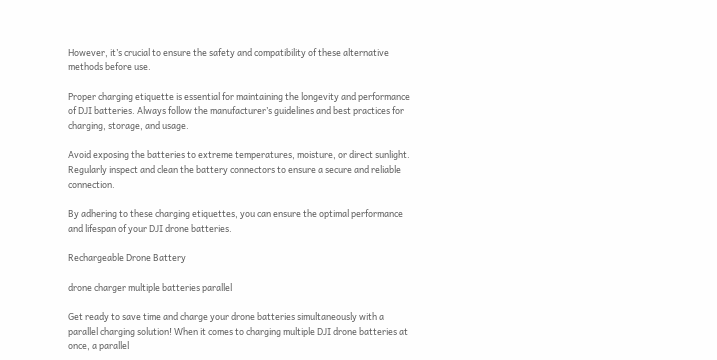However, it’s crucial to ensure the safety and compatibility of these alternative methods before use.

Proper charging etiquette is essential for maintaining the longevity and performance of DJI batteries. Always follow the manufacturer’s guidelines and best practices for charging, storage, and usage.

Avoid exposing the batteries to extreme temperatures, moisture, or direct sunlight. Regularly inspect and clean the battery connectors to ensure a secure and reliable connection.

By adhering to these charging etiquettes, you can ensure the optimal performance and lifespan of your DJI drone batteries.

Rechargeable Drone Battery

drone charger multiple batteries parallel

Get ready to save time and charge your drone batteries simultaneously with a parallel charging solution! When it comes to charging multiple DJI drone batteries at once, a parallel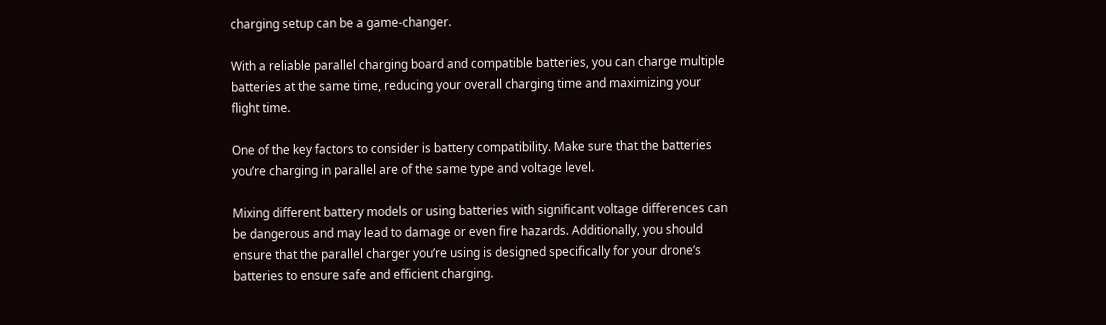charging setup can be a game-changer.

With a reliable parallel charging board and compatible batteries, you can charge multiple batteries at the same time, reducing your overall charging time and maximizing your flight time.

One of the key factors to consider is battery compatibility. Make sure that the batteries you’re charging in parallel are of the same type and voltage level.

Mixing different battery models or using batteries with significant voltage differences can be dangerous and may lead to damage or even fire hazards. Additionally, you should ensure that the parallel charger you’re using is designed specifically for your drone’s batteries to ensure safe and efficient charging.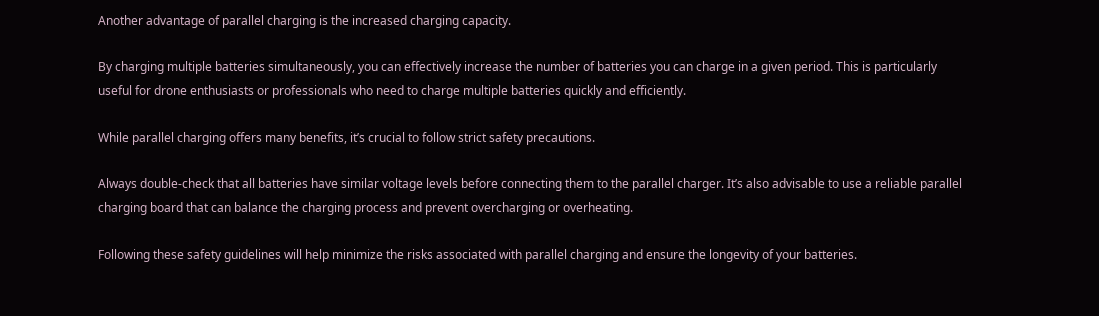Another advantage of parallel charging is the increased charging capacity.

By charging multiple batteries simultaneously, you can effectively increase the number of batteries you can charge in a given period. This is particularly useful for drone enthusiasts or professionals who need to charge multiple batteries quickly and efficiently.

While parallel charging offers many benefits, it’s crucial to follow strict safety precautions.

Always double-check that all batteries have similar voltage levels before connecting them to the parallel charger. It’s also advisable to use a reliable parallel charging board that can balance the charging process and prevent overcharging or overheating.

Following these safety guidelines will help minimize the risks associated with parallel charging and ensure the longevity of your batteries.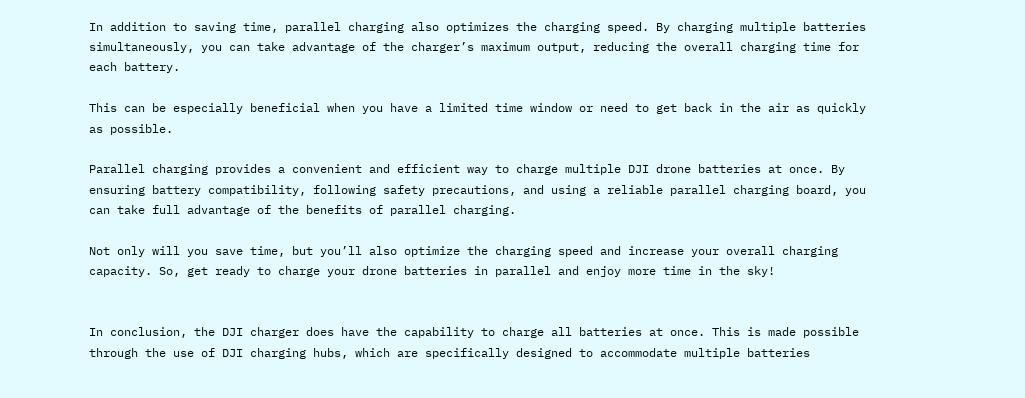In addition to saving time, parallel charging also optimizes the charging speed. By charging multiple batteries simultaneously, you can take advantage of the charger’s maximum output, reducing the overall charging time for each battery.

This can be especially beneficial when you have a limited time window or need to get back in the air as quickly as possible.

Parallel charging provides a convenient and efficient way to charge multiple DJI drone batteries at once. By ensuring battery compatibility, following safety precautions, and using a reliable parallel charging board, you can take full advantage of the benefits of parallel charging.

Not only will you save time, but you’ll also optimize the charging speed and increase your overall charging capacity. So, get ready to charge your drone batteries in parallel and enjoy more time in the sky!


In conclusion, the DJI charger does have the capability to charge all batteries at once. This is made possible through the use of DJI charging hubs, which are specifically designed to accommodate multiple batteries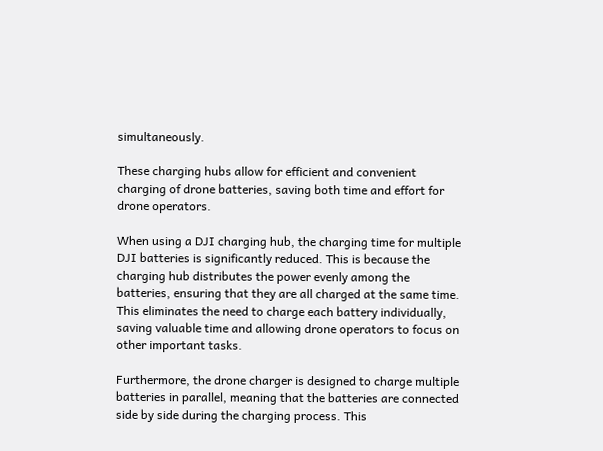simultaneously.

These charging hubs allow for efficient and convenient charging of drone batteries, saving both time and effort for drone operators.

When using a DJI charging hub, the charging time for multiple DJI batteries is significantly reduced. This is because the charging hub distributes the power evenly among the batteries, ensuring that they are all charged at the same time. This eliminates the need to charge each battery individually, saving valuable time and allowing drone operators to focus on other important tasks.

Furthermore, the drone charger is designed to charge multiple batteries in parallel, meaning that the batteries are connected side by side during the charging process. This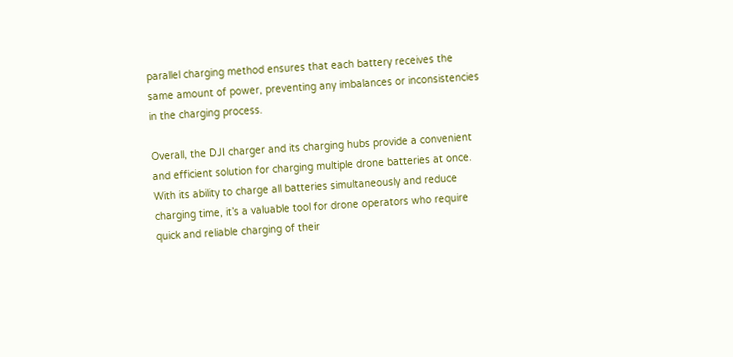parallel charging method ensures that each battery receives the same amount of power, preventing any imbalances or inconsistencies in the charging process.

Overall, the DJI charger and its charging hubs provide a convenient and efficient solution for charging multiple drone batteries at once. With its ability to charge all batteries simultaneously and reduce charging time, it’s a valuable tool for drone operators who require quick and reliable charging of their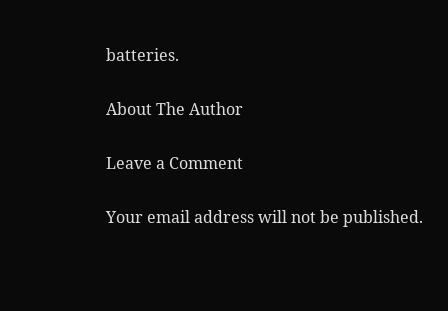batteries.

About The Author

Leave a Comment

Your email address will not be published.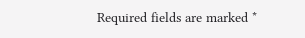Required fields are marked *